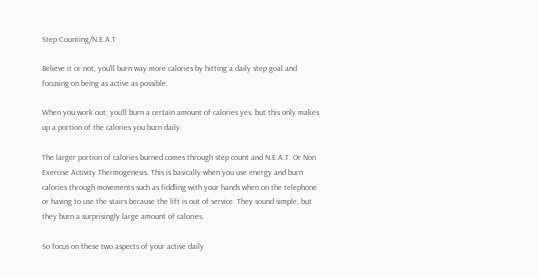Step Counting/N.E.A.T

Believe it or not, you’ll burn way more calories by hitting a daily step goal and focusing on being as active as possible.

When you work out, you’ll burn a certain amount of calories yes, but this only makes up a portion of the calories you burn daily.

The larger portion of calories burned comes through step count and N.E.A.T. Or Non Exercise Activity Thermogenesis. This is basically when you use energy and burn calories through movements such as fiddling with your hands when on the telephone or having to use the stairs because the lift is out of service. They sound simple, but they burn a surprisingly large amount of calories.

So focus on these two aspects of your active daily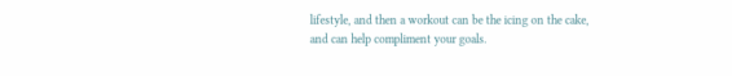lifestyle, and then a workout can be the icing on the cake, and can help compliment your goals.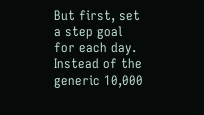But first, set a step goal for each day. Instead of the generic 10,000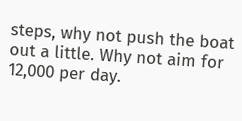steps, why not push the boat out a little. Why not aim for 12,000 per day.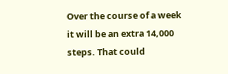Over the course of a week it will be an extra 14,000 steps. That could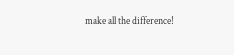make all the difference!